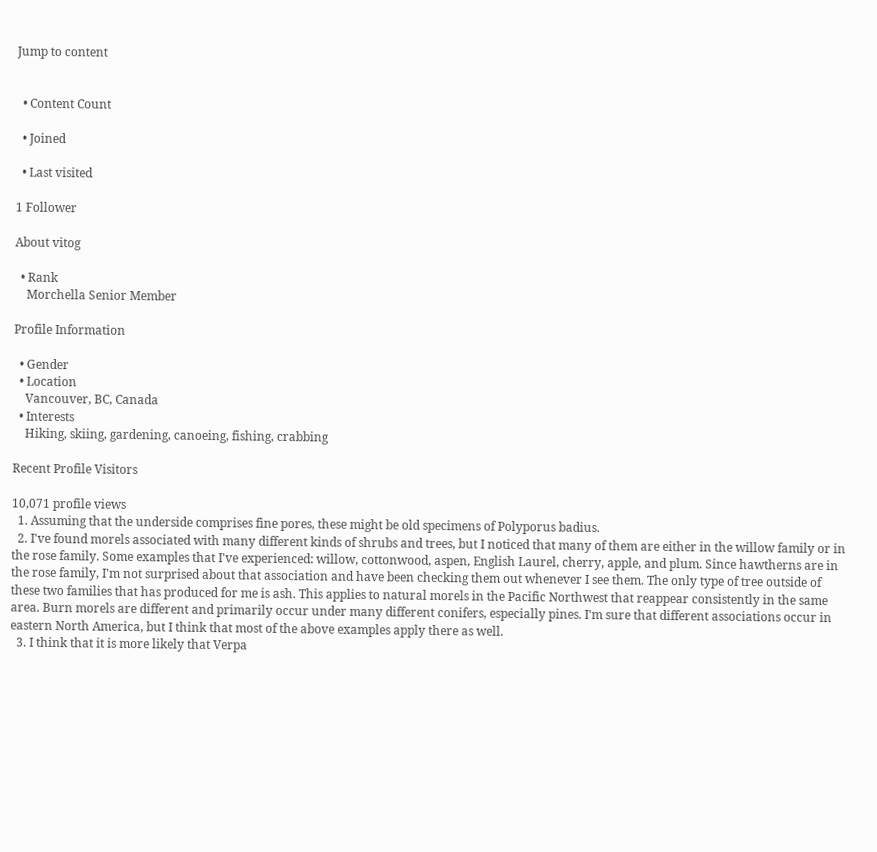Jump to content


  • Content Count

  • Joined

  • Last visited

1 Follower

About vitog

  • Rank
    Morchella Senior Member

Profile Information

  • Gender
  • Location
    Vancouver, BC, Canada
  • Interests
    Hiking, skiing, gardening, canoeing, fishing, crabbing

Recent Profile Visitors

10,071 profile views
  1. Assuming that the underside comprises fine pores, these might be old specimens of Polyporus badius.
  2. I've found morels associated with many different kinds of shrubs and trees, but I noticed that many of them are either in the willow family or in the rose family. Some examples that I've experienced: willow, cottonwood, aspen, English Laurel, cherry, apple, and plum. Since hawtherns are in the rose family, I'm not surprised about that association and have been checking them out whenever I see them. The only type of tree outside of these two families that has produced for me is ash. This applies to natural morels in the Pacific Northwest that reappear consistently in the same area. Burn morels are different and primarily occur under many different conifers, especially pines. I'm sure that different associations occur in eastern North America, but I think that most of the above examples apply there as well.
  3. I think that it is more likely that Verpa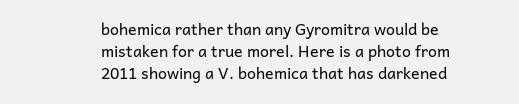bohemica rather than any Gyromitra would be mistaken for a true morel. Here is a photo from 2011 showing a V. bohemica that has darkened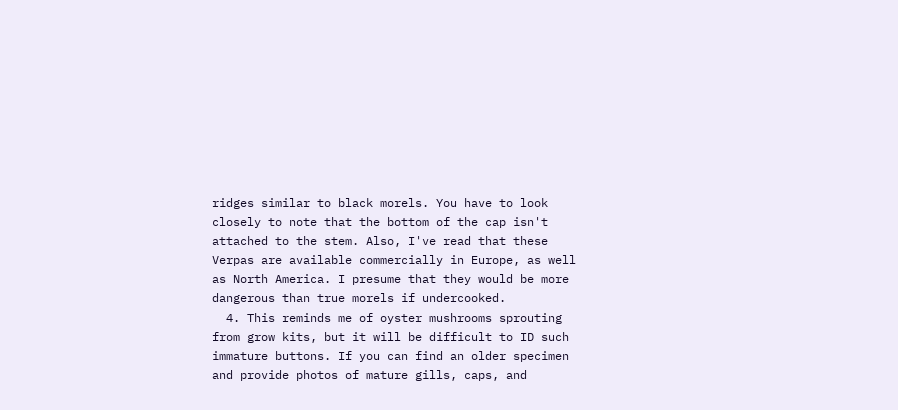ridges similar to black morels. You have to look closely to note that the bottom of the cap isn't attached to the stem. Also, I've read that these Verpas are available commercially in Europe, as well as North America. I presume that they would be more dangerous than true morels if undercooked.
  4. This reminds me of oyster mushrooms sprouting from grow kits, but it will be difficult to ID such immature buttons. If you can find an older specimen and provide photos of mature gills, caps, and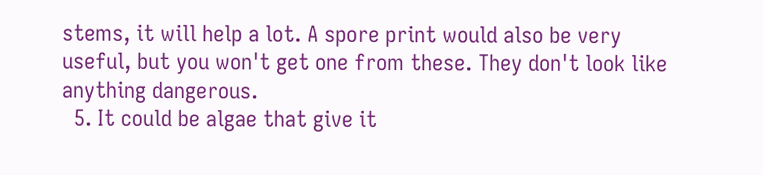stems, it will help a lot. A spore print would also be very useful, but you won't get one from these. They don't look like anything dangerous.
  5. It could be algae that give it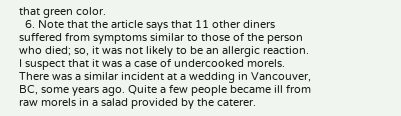that green color.
  6. Note that the article says that 11 other diners suffered from symptoms similar to those of the person who died; so, it was not likely to be an allergic reaction. I suspect that it was a case of undercooked morels. There was a similar incident at a wedding in Vancouver, BC, some years ago. Quite a few people became ill from raw morels in a salad provided by the caterer.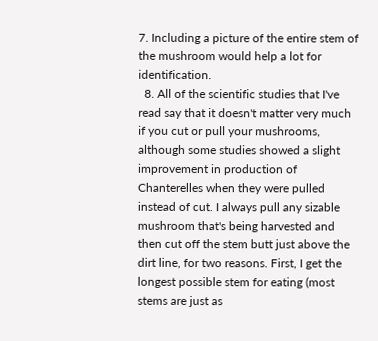7. Including a picture of the entire stem of the mushroom would help a lot for identification.
  8. All of the scientific studies that I've read say that it doesn't matter very much if you cut or pull your mushrooms, although some studies showed a slight improvement in production of Chanterelles when they were pulled instead of cut. I always pull any sizable mushroom that's being harvested and then cut off the stem butt just above the dirt line, for two reasons. First, I get the longest possible stem for eating (most stems are just as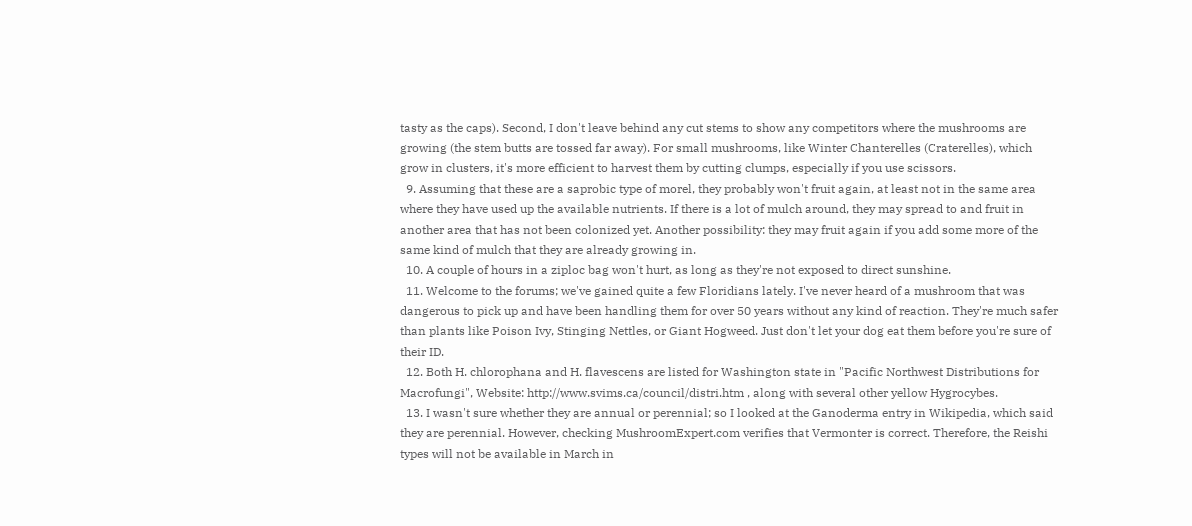tasty as the caps). Second, I don't leave behind any cut stems to show any competitors where the mushrooms are growing (the stem butts are tossed far away). For small mushrooms, like Winter Chanterelles (Craterelles), which grow in clusters, it's more efficient to harvest them by cutting clumps, especially if you use scissors.
  9. Assuming that these are a saprobic type of morel, they probably won't fruit again, at least not in the same area where they have used up the available nutrients. If there is a lot of mulch around, they may spread to and fruit in another area that has not been colonized yet. Another possibility: they may fruit again if you add some more of the same kind of mulch that they are already growing in.
  10. A couple of hours in a ziploc bag won't hurt, as long as they're not exposed to direct sunshine.
  11. Welcome to the forums; we've gained quite a few Floridians lately. I've never heard of a mushroom that was dangerous to pick up and have been handling them for over 50 years without any kind of reaction. They're much safer than plants like Poison Ivy, Stinging Nettles, or Giant Hogweed. Just don't let your dog eat them before you're sure of their ID.
  12. Both H. chlorophana and H. flavescens are listed for Washington state in "Pacific Northwest Distributions for Macrofungi", Website: http://www.svims.ca/council/distri.htm , along with several other yellow Hygrocybes.
  13. I wasn't sure whether they are annual or perennial; so I looked at the Ganoderma entry in Wikipedia, which said they are perennial. However, checking MushroomExpert.com verifies that Vermonter is correct. Therefore, the Reishi types will not be available in March in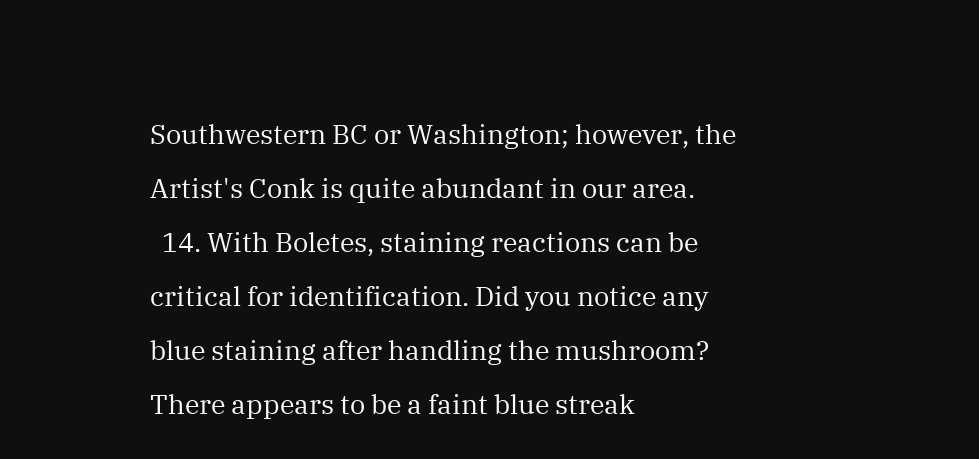Southwestern BC or Washington; however, the Artist's Conk is quite abundant in our area.
  14. With Boletes, staining reactions can be critical for identification. Did you notice any blue staining after handling the mushroom? There appears to be a faint blue streak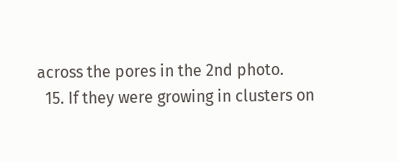across the pores in the 2nd photo.
  15. If they were growing in clusters on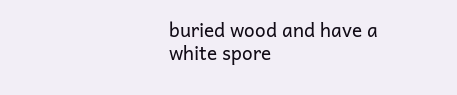buried wood and have a white spore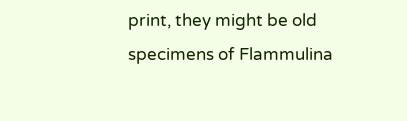print, they might be old specimens of Flammulina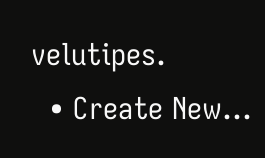velutipes.
  • Create New...